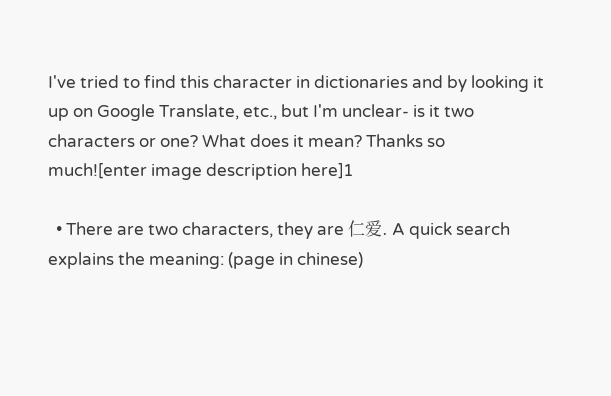I've tried to find this character in dictionaries and by looking it up on Google Translate, etc., but I'm unclear- is it two characters or one? What does it mean? Thanks so much![enter image description here]1

  • There are two characters, they are 仁爱. A quick search explains the meaning: (page in chinese)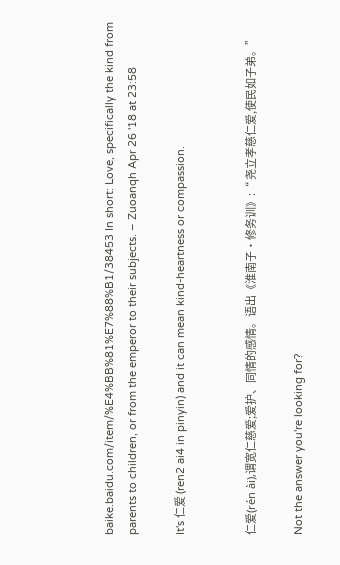baike.baidu.com/item/%E4%BB%81%E7%88%B1/38453 In short: Love, specifically the kind from parents to children, or from the emperor to their subjects. – Zuoanqh Apr 26 '18 at 23:58

It's 仁爱 (ren2 ai4 in pinyin) and it can mean kind-heartness or compassion.


仁爱(rén ài),谓宽仁慈爱;爱护、同情的感情。语出《淮南子·修务训》:“ 尧立孝慈仁爱,使民如子弟。”

Not the answer you're looking for?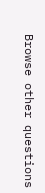Browse other questions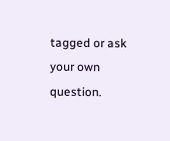tagged or ask your own question.